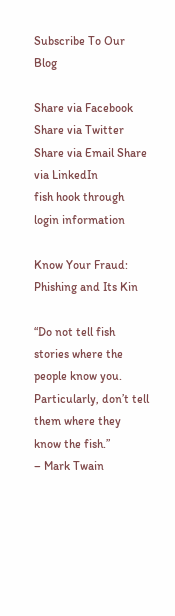Subscribe To Our Blog

Share via Facebook Share via Twitter Share via Email Share via LinkedIn
fish hook through login information

Know Your Fraud: Phishing and Its Kin

“Do not tell fish stories where the people know you. Particularly, don’t tell them where they know the fish.”
– Mark Twain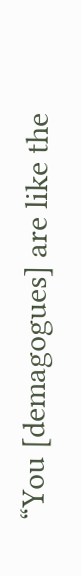“You [demagogues] are like the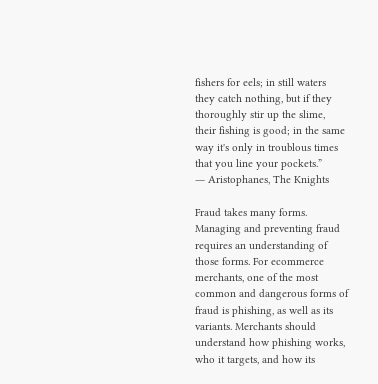fishers for eels; in still waters they catch nothing, but if they thoroughly stir up the slime, their fishing is good; in the same way it's only in troublous times that you line your pockets.”
― Aristophanes, The Knights

Fraud takes many forms. Managing and preventing fraud requires an understanding of those forms. For ecommerce merchants, one of the most common and dangerous forms of fraud is phishing, as well as its variants. Merchants should understand how phishing works, who it targets, and how its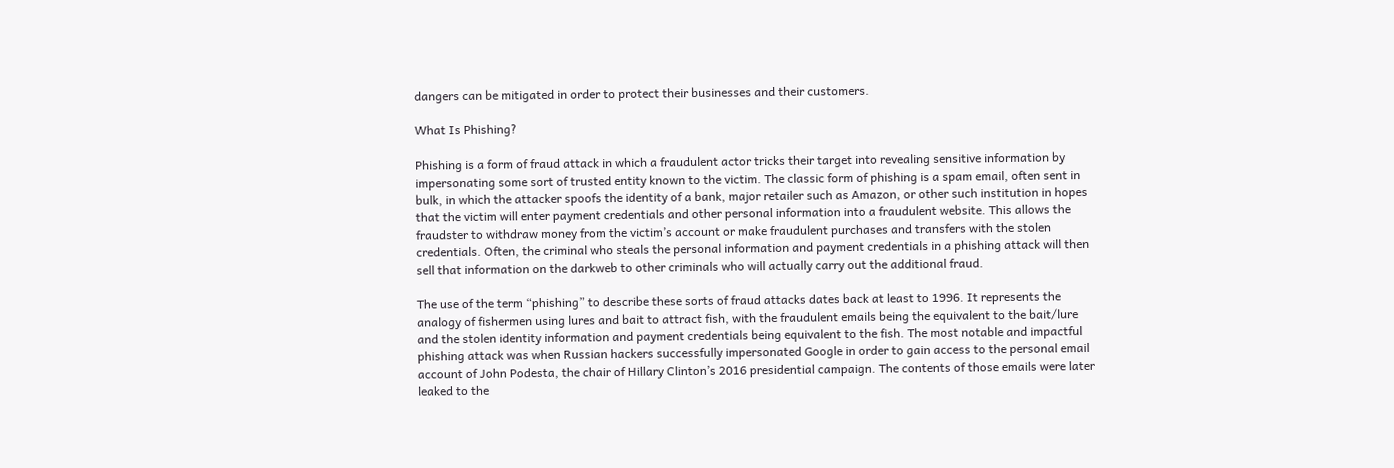dangers can be mitigated in order to protect their businesses and their customers.

What Is Phishing?

Phishing is a form of fraud attack in which a fraudulent actor tricks their target into revealing sensitive information by impersonating some sort of trusted entity known to the victim. The classic form of phishing is a spam email, often sent in bulk, in which the attacker spoofs the identity of a bank, major retailer such as Amazon, or other such institution in hopes that the victim will enter payment credentials and other personal information into a fraudulent website. This allows the fraudster to withdraw money from the victim’s account or make fraudulent purchases and transfers with the stolen credentials. Often, the criminal who steals the personal information and payment credentials in a phishing attack will then sell that information on the darkweb to other criminals who will actually carry out the additional fraud.

The use of the term “phishing” to describe these sorts of fraud attacks dates back at least to 1996. It represents the analogy of fishermen using lures and bait to attract fish, with the fraudulent emails being the equivalent to the bait/lure and the stolen identity information and payment credentials being equivalent to the fish. The most notable and impactful phishing attack was when Russian hackers successfully impersonated Google in order to gain access to the personal email account of John Podesta, the chair of Hillary Clinton’s 2016 presidential campaign. The contents of those emails were later leaked to the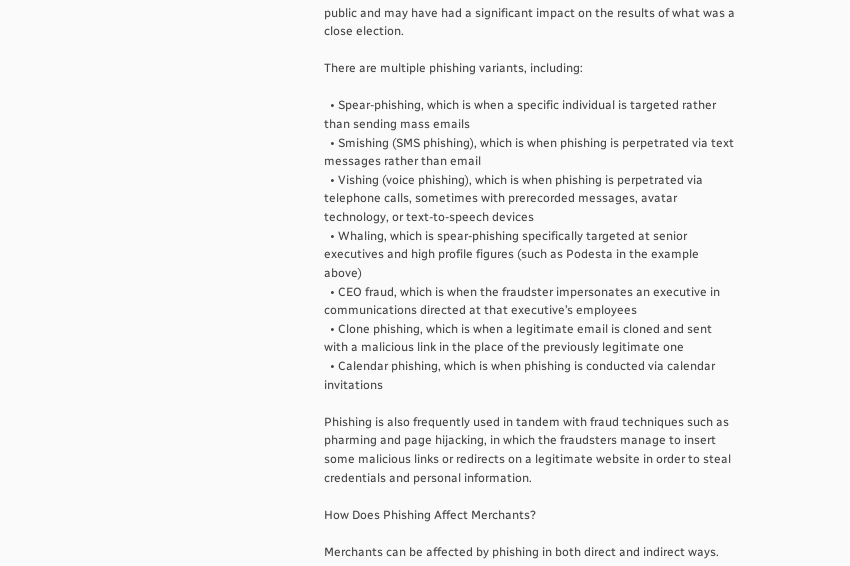public and may have had a significant impact on the results of what was a close election.

There are multiple phishing variants, including:

  • Spear-phishing, which is when a specific individual is targeted rather than sending mass emails
  • Smishing (SMS phishing), which is when phishing is perpetrated via text messages rather than email
  • Vishing (voice phishing), which is when phishing is perpetrated via telephone calls, sometimes with prerecorded messages, avatar technology, or text-to-speech devices
  • Whaling, which is spear-phishing specifically targeted at senior executives and high profile figures (such as Podesta in the example above)
  • CEO fraud, which is when the fraudster impersonates an executive in communications directed at that executive’s employees
  • Clone phishing, which is when a legitimate email is cloned and sent with a malicious link in the place of the previously legitimate one
  • Calendar phishing, which is when phishing is conducted via calendar invitations

Phishing is also frequently used in tandem with fraud techniques such as pharming and page hijacking, in which the fraudsters manage to insert some malicious links or redirects on a legitimate website in order to steal credentials and personal information.

How Does Phishing Affect Merchants?

Merchants can be affected by phishing in both direct and indirect ways.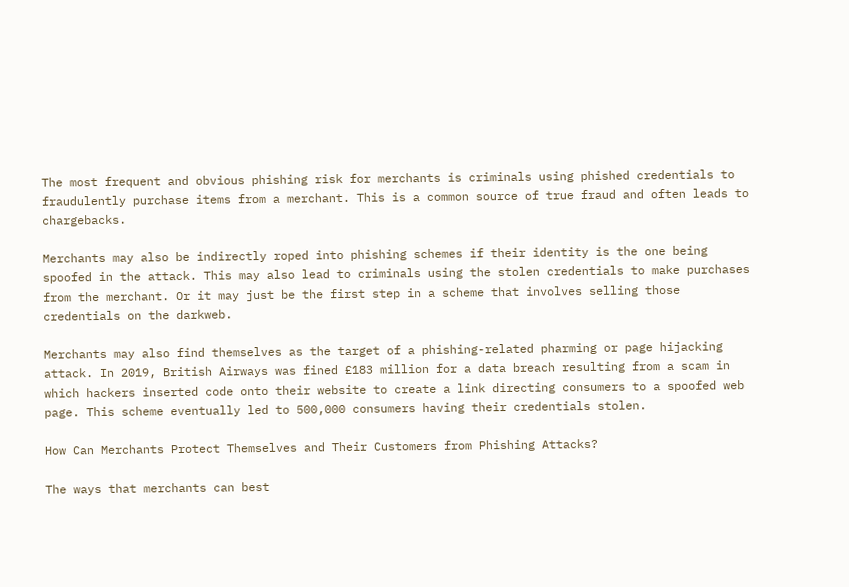The most frequent and obvious phishing risk for merchants is criminals using phished credentials to fraudulently purchase items from a merchant. This is a common source of true fraud and often leads to chargebacks.

Merchants may also be indirectly roped into phishing schemes if their identity is the one being spoofed in the attack. This may also lead to criminals using the stolen credentials to make purchases from the merchant. Or it may just be the first step in a scheme that involves selling those credentials on the darkweb.

Merchants may also find themselves as the target of a phishing-related pharming or page hijacking attack. In 2019, British Airways was fined £183 million for a data breach resulting from a scam in which hackers inserted code onto their website to create a link directing consumers to a spoofed web page. This scheme eventually led to 500,000 consumers having their credentials stolen.

How Can Merchants Protect Themselves and Their Customers from Phishing Attacks?

The ways that merchants can best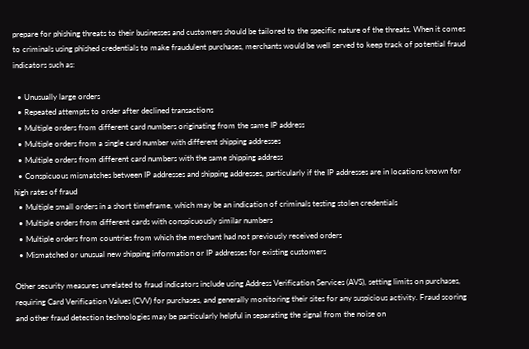prepare for phishing threats to their businesses and customers should be tailored to the specific nature of the threats. When it comes to criminals using phished credentials to make fraudulent purchases, merchants would be well served to keep track of potential fraud indicators such as:

  • Unusually large orders
  • Repeated attempts to order after declined transactions
  • Multiple orders from different card numbers originating from the same IP address
  • Multiple orders from a single card number with different shipping addresses
  • Multiple orders from different card numbers with the same shipping address
  • Conspicuous mismatches between IP addresses and shipping addresses, particularly if the IP addresses are in locations known for high rates of fraud
  • Multiple small orders in a short timeframe, which may be an indication of criminals testing stolen credentials
  • Multiple orders from different cards with conspicuously similar numbers
  • Multiple orders from countries from which the merchant had not previously received orders
  • Mismatched or unusual new shipping information or IP addresses for existing customers

Other security measures unrelated to fraud indicators include using Address Verification Services (AVS), setting limits on purchases, requiring Card Verification Values (CVV) for purchases, and generally monitoring their sites for any suspicious activity. Fraud scoring and other fraud detection technologies may be particularly helpful in separating the signal from the noise on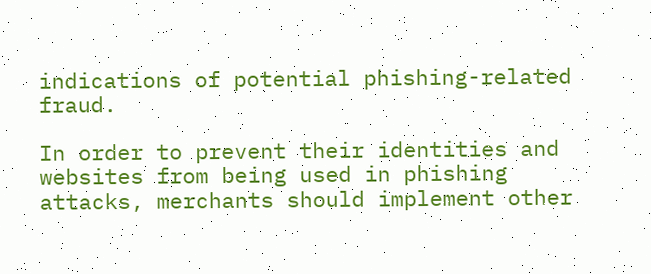indications of potential phishing-related fraud.

In order to prevent their identities and websites from being used in phishing attacks, merchants should implement other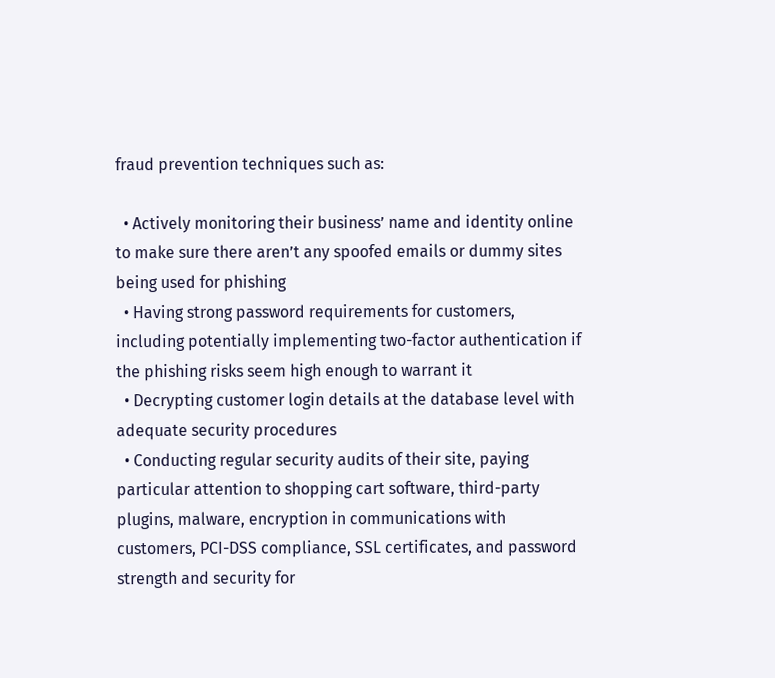fraud prevention techniques such as:

  • Actively monitoring their business’ name and identity online to make sure there aren’t any spoofed emails or dummy sites being used for phishing
  • Having strong password requirements for customers, including potentially implementing two-factor authentication if the phishing risks seem high enough to warrant it
  • Decrypting customer login details at the database level with adequate security procedures
  • Conducting regular security audits of their site, paying particular attention to shopping cart software, third-party plugins, malware, encryption in communications with customers, PCI-DSS compliance, SSL certificates, and password strength and security for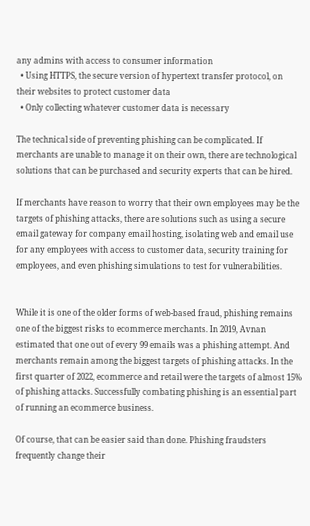any admins with access to consumer information
  • Using HTTPS, the secure version of hypertext transfer protocol, on their websites to protect customer data
  • Only collecting whatever customer data is necessary

The technical side of preventing phishing can be complicated. If merchants are unable to manage it on their own, there are technological solutions that can be purchased and security experts that can be hired.

If merchants have reason to worry that their own employees may be the targets of phishing attacks, there are solutions such as using a secure email gateway for company email hosting, isolating web and email use for any employees with access to customer data, security training for employees, and even phishing simulations to test for vulnerabilities.


While it is one of the older forms of web-based fraud, phishing remains one of the biggest risks to ecommerce merchants. In 2019, Avnan estimated that one out of every 99 emails was a phishing attempt. And merchants remain among the biggest targets of phishing attacks. In the first quarter of 2022, ecommerce and retail were the targets of almost 15% of phishing attacks. Successfully combating phishing is an essential part of running an ecommerce business.

Of course, that can be easier said than done. Phishing fraudsters frequently change their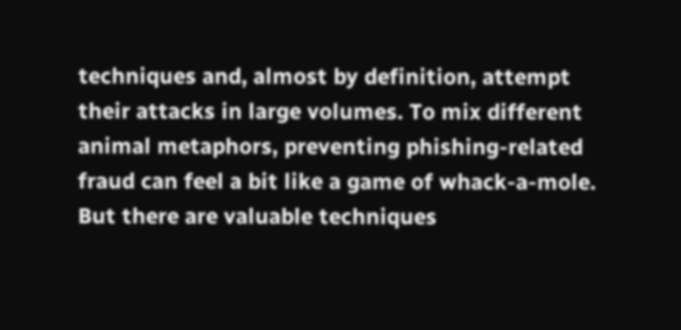techniques and, almost by definition, attempt their attacks in large volumes. To mix different animal metaphors, preventing phishing-related fraud can feel a bit like a game of whack-a-mole. But there are valuable techniques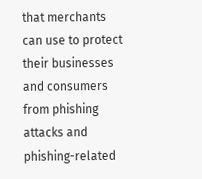that merchants can use to protect their businesses and consumers from phishing attacks and phishing-related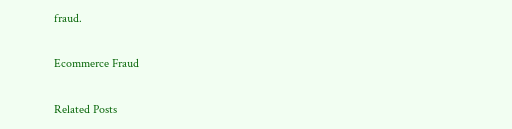fraud.

Ecommerce Fraud

Related Posts